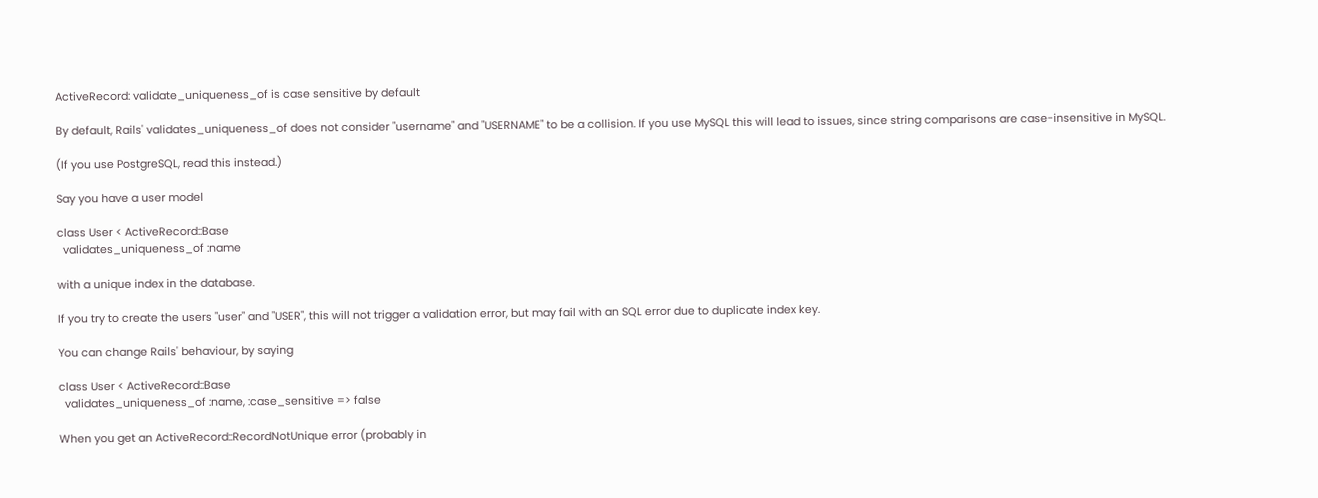ActiveRecord: validate_uniqueness_of is case sensitive by default

By default, Rails' validates_uniqueness_of does not consider "username" and "USERNAME" to be a collision. If you use MySQL this will lead to issues, since string comparisons are case-insensitive in MySQL.

(If you use PostgreSQL, read this instead.)

Say you have a user model

class User < ActiveRecord::Base
  validates_uniqueness_of :name

with a unique index in the database.

If you try to create the users "user" and "USER", this will not trigger a validation error, but may fail with an SQL error due to duplicate index key.

You can change Rails' behaviour, by saying

class User < ActiveRecord::Base
  validates_uniqueness_of :name, :case_sensitive => false

When you get an ActiveRecord::RecordNotUnique error (probably in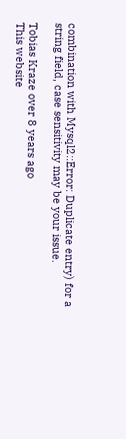combination with Mysql2::Error: Duplicate entry) for a string field, case sensitivity may be your issue.

Tobias Kraze over 8 years ago
This website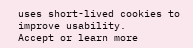uses short-lived cookies to improve usability.
Accept or learn more